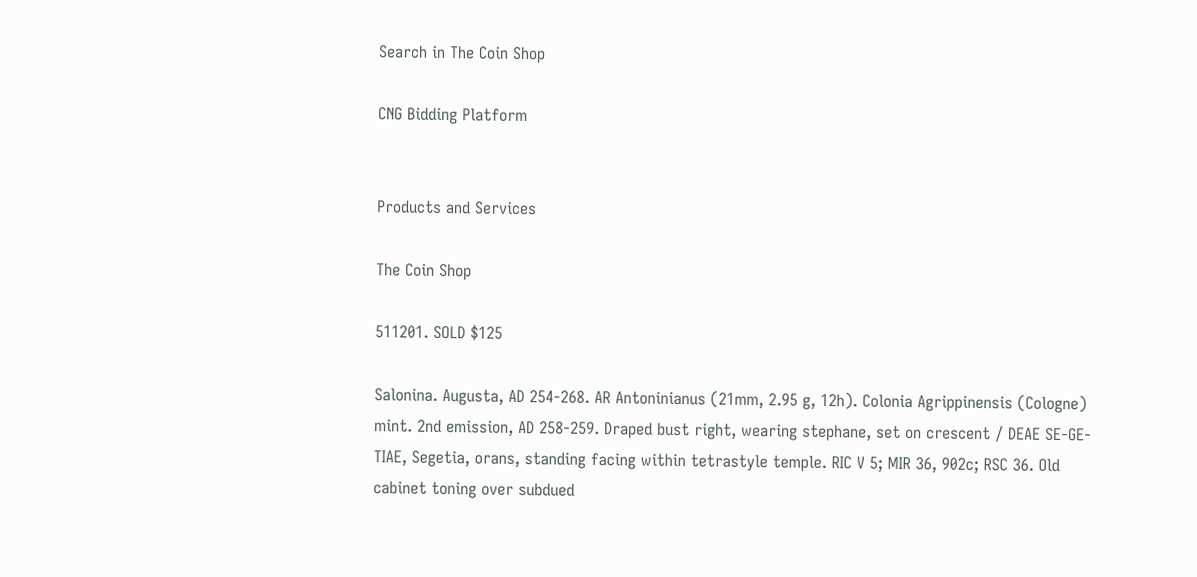Search in The Coin Shop

CNG Bidding Platform


Products and Services

The Coin Shop

511201. SOLD $125

Salonina. Augusta, AD 254-268. AR Antoninianus (21mm, 2.95 g, 12h). Colonia Agrippinensis (Cologne) mint. 2nd emission, AD 258-259. Draped bust right, wearing stephane, set on crescent / DEAE SE-GE-TIAE, Segetia, orans, standing facing within tetrastyle temple. RIC V 5; MIR 36, 902c; RSC 36. Old cabinet toning over subdued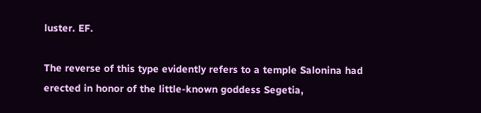luster. EF.

The reverse of this type evidently refers to a temple Salonina had erected in honor of the little-known goddess Segetia,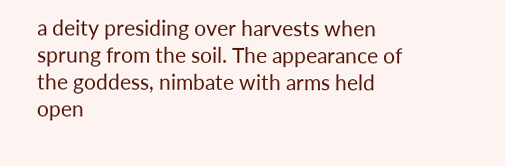a deity presiding over harvests when sprung from the soil. The appearance of the goddess, nimbate with arms held open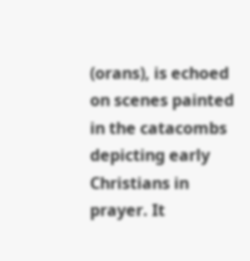(orans), is echoed on scenes painted in the catacombs depicting early Christians in prayer. It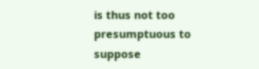is thus not too presumptuous to suppose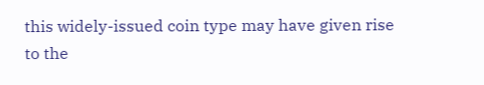this widely-issued coin type may have given rise to the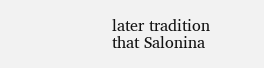later tradition that Salonina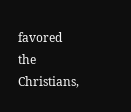favored the Christians,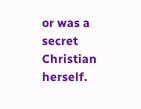or was a secret Christian herself.